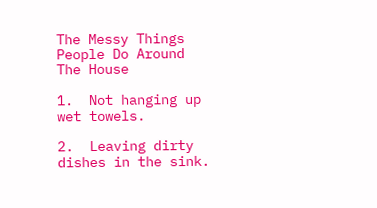The Messy Things People Do Around The House

1.  Not hanging up wet towels.

2.  Leaving dirty dishes in the sink.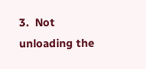3.  Not unloading the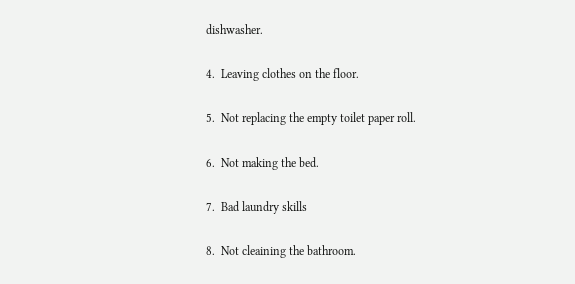dishwasher.

4.  Leaving clothes on the floor.

5.  Not replacing the empty toilet paper roll.

6.  Not making the bed.

7.  Bad laundry skills

8.  Not cleaining the bathroom.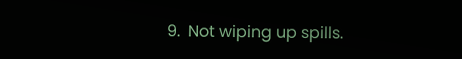9.  Not wiping up spills.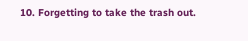10. Forgetting to take the trash out.